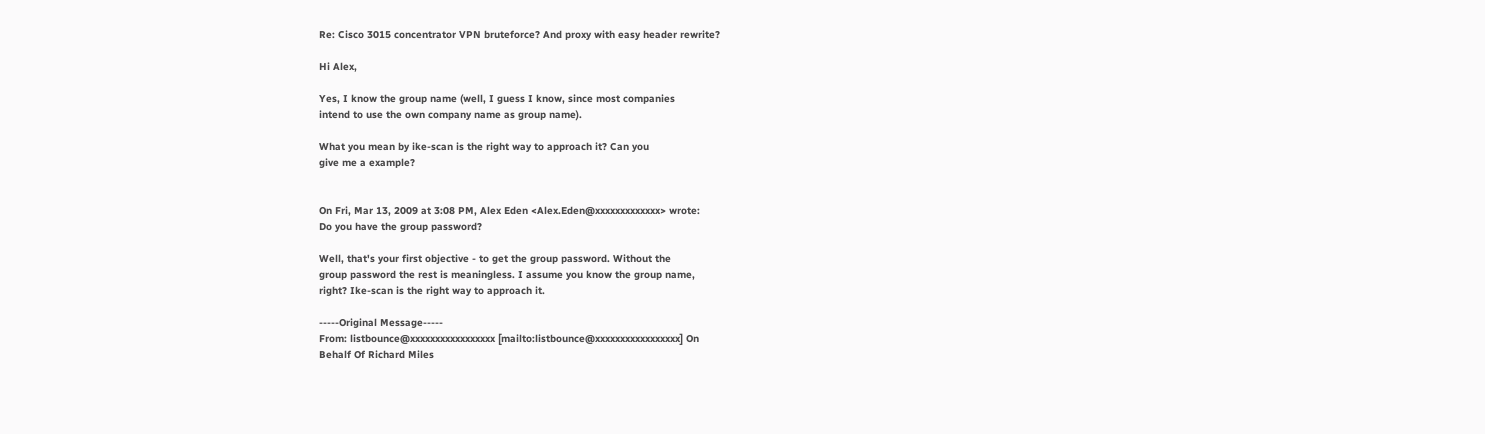Re: Cisco 3015 concentrator VPN bruteforce? And proxy with easy header rewrite?

Hi Alex,

Yes, I know the group name (well, I guess I know, since most companies
intend to use the own company name as group name).

What you mean by ike-scan is the right way to approach it? Can you
give me a example?


On Fri, Mar 13, 2009 at 3:08 PM, Alex Eden <Alex.Eden@xxxxxxxxxxxxx> wrote:
Do you have the group password?

Well, that's your first objective - to get the group password. Without the
group password the rest is meaningless. I assume you know the group name,
right? Ike-scan is the right way to approach it.

-----Original Message-----
From: listbounce@xxxxxxxxxxxxxxxxx [mailto:listbounce@xxxxxxxxxxxxxxxxx] On
Behalf Of Richard Miles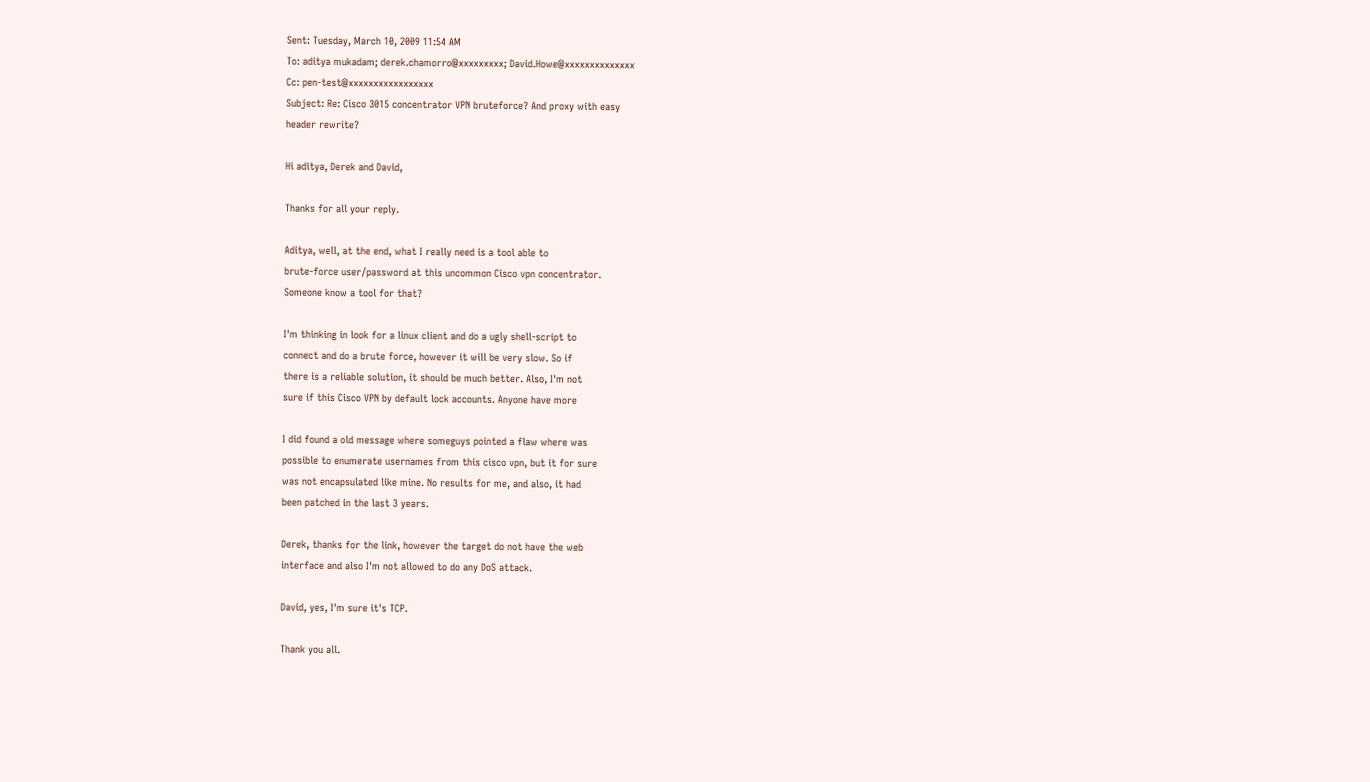Sent: Tuesday, March 10, 2009 11:54 AM
To: aditya mukadam; derek.chamorro@xxxxxxxxx; David.Howe@xxxxxxxxxxxxxx
Cc: pen-test@xxxxxxxxxxxxxxxxx
Subject: Re: Cisco 3015 concentrator VPN bruteforce? And proxy with easy
header rewrite?

Hi aditya, Derek and David,

Thanks for all your reply.

Aditya, well, at the end, what I really need is a tool able to
brute-force user/password at this uncommon Cisco vpn concentrator.
Someone know a tool for that?

I'm thinking in look for a linux client and do a ugly shell-script to
connect and do a brute force, however it will be very slow. So if
there is a reliable solution, it should be much better. Also, I'm not
sure if this Cisco VPN by default lock accounts. Anyone have more

I did found a old message where someguys pointed a flaw where was
possible to enumerate usernames from this cisco vpn, but it for sure
was not encapsulated like mine. No results for me, and also, it had
been patched in the last 3 years.

Derek, thanks for the link, however the target do not have the web
interface and also I'm not allowed to do any DoS attack.

David, yes, I'm sure it's TCP.

Thank you all.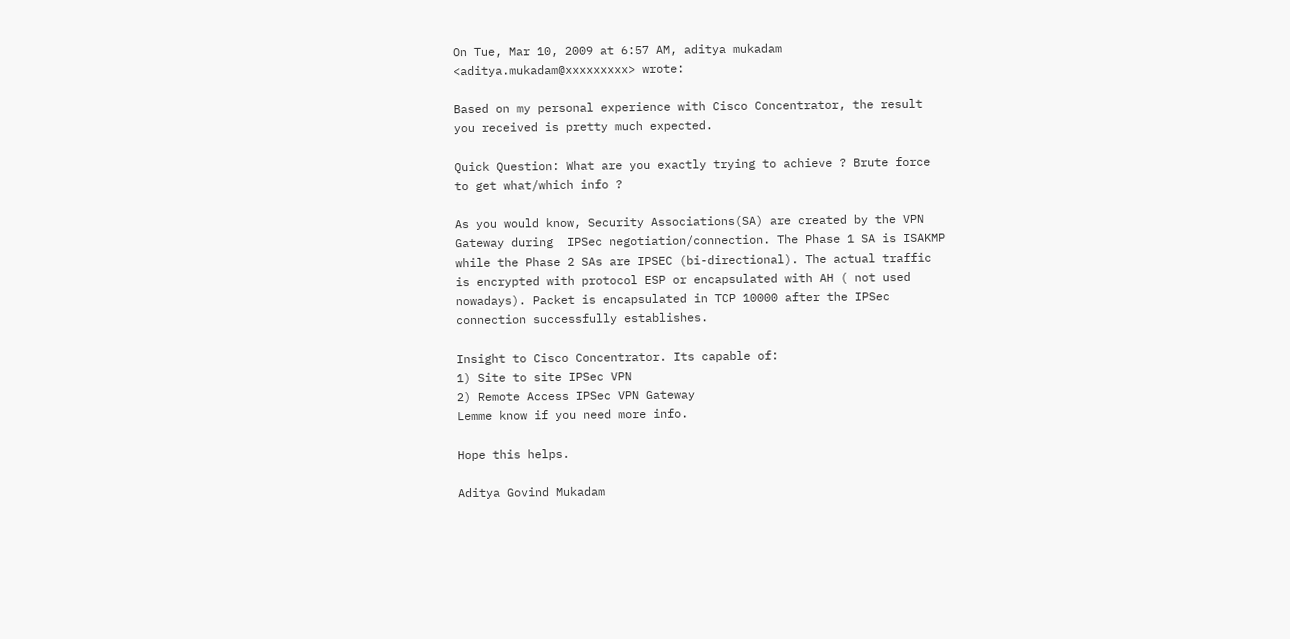On Tue, Mar 10, 2009 at 6:57 AM, aditya mukadam
<aditya.mukadam@xxxxxxxxx> wrote:

Based on my personal experience with Cisco Concentrator, the result
you received is pretty much expected.

Quick Question: What are you exactly trying to achieve ? Brute force
to get what/which info ?

As you would know, Security Associations(SA) are created by the VPN
Gateway during  IPSec negotiation/connection. The Phase 1 SA is ISAKMP
while the Phase 2 SAs are IPSEC (bi-directional). The actual traffic
is encrypted with protocol ESP or encapsulated with AH ( not used
nowadays). Packet is encapsulated in TCP 10000 after the IPSec
connection successfully establishes.

Insight to Cisco Concentrator. Its capable of:
1) Site to site IPSec VPN
2) Remote Access IPSec VPN Gateway
Lemme know if you need more info.

Hope this helps.

Aditya Govind Mukadam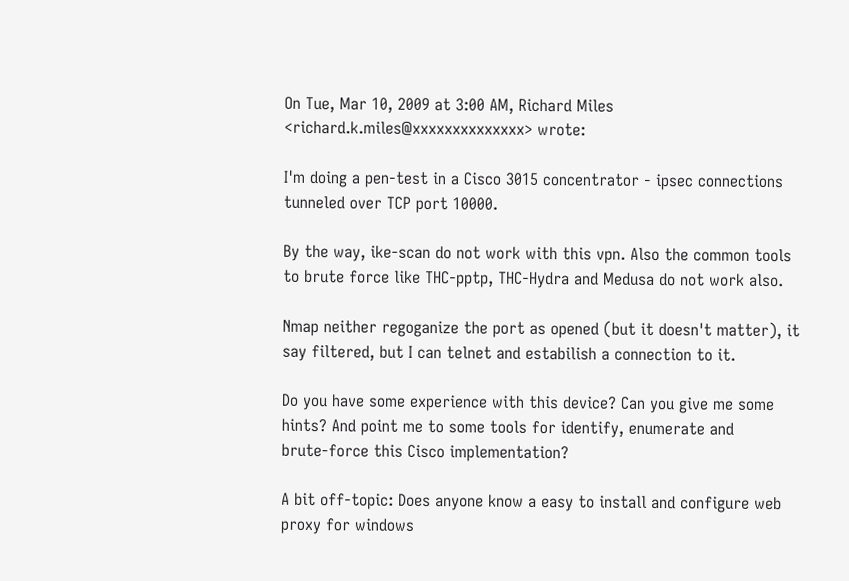On Tue, Mar 10, 2009 at 3:00 AM, Richard Miles
<richard.k.miles@xxxxxxxxxxxxxx> wrote:

I'm doing a pen-test in a Cisco 3015 concentrator - ipsec connections
tunneled over TCP port 10000.

By the way, ike-scan do not work with this vpn. Also the common tools
to brute force like THC-pptp, THC-Hydra and Medusa do not work also.

Nmap neither regoganize the port as opened (but it doesn't matter), it
say filtered, but I can telnet and estabilish a connection to it.

Do you have some experience with this device? Can you give me some
hints? And point me to some tools for identify, enumerate and
brute-force this Cisco implementation?

A bit off-topic: Does anyone know a easy to install and configure web
proxy for windows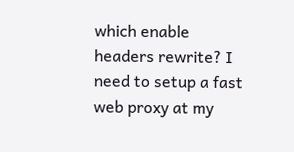which enable headers rewrite? I need to setup a fast
web proxy at my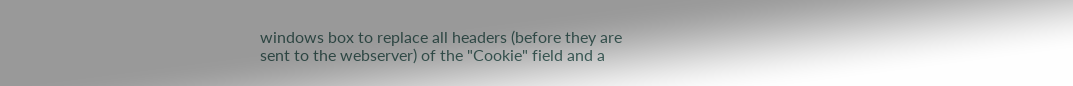windows box to replace all headers (before they are
sent to the webserver) of the "Cookie" field and a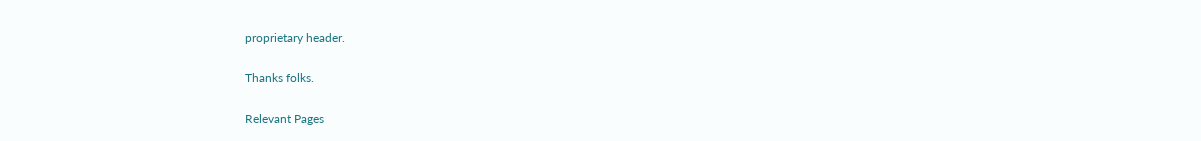proprietary header.

Thanks folks.

Relevant Pages